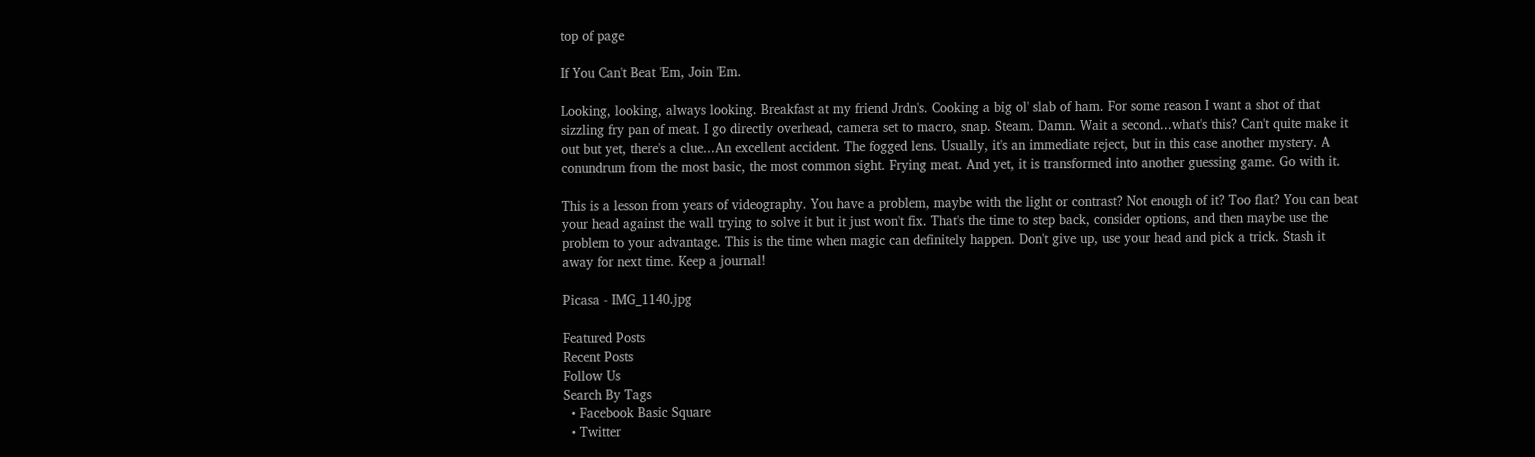top of page

If You Can't Beat 'Em, Join 'Em.

Looking, looking, always looking. Breakfast at my friend Jrdn's. Cooking a big ol' slab of ham. For some reason I want a shot of that sizzling fry pan of meat. I go directly overhead, camera set to macro, snap. Steam. Damn. Wait a second...what's this? Can't quite make it out but yet, there's a clue...An excellent accident. The fogged lens. Usually, it's an immediate reject, but in this case another mystery. A conundrum from the most basic, the most common sight. Frying meat. And yet, it is transformed into another guessing game. Go with it.

This is a lesson from years of videography. You have a problem, maybe with the light or contrast? Not enough of it? Too flat? You can beat your head against the wall trying to solve it but it just won't fix. That's the time to step back, consider options, and then maybe use the problem to your advantage. This is the time when magic can definitely happen. Don't give up, use your head and pick a trick. Stash it away for next time. Keep a journal!

Picasa - IMG_1140.jpg

Featured Posts
Recent Posts
Follow Us
Search By Tags
  • Facebook Basic Square
  • Twitter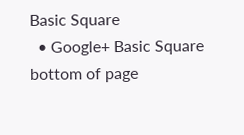Basic Square
  • Google+ Basic Square
bottom of page